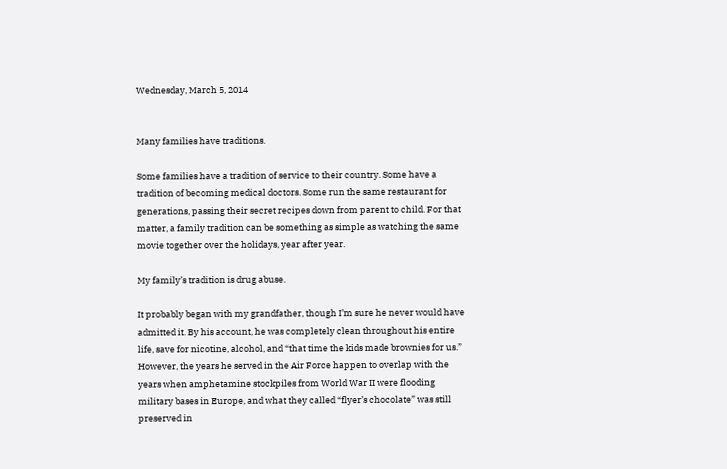Wednesday, March 5, 2014


Many families have traditions.

Some families have a tradition of service to their country. Some have a tradition of becoming medical doctors. Some run the same restaurant for generations, passing their secret recipes down from parent to child. For that matter, a family tradition can be something as simple as watching the same movie together over the holidays, year after year.

My family’s tradition is drug abuse.

It probably began with my grandfather, though I’m sure he never would have admitted it. By his account, he was completely clean throughout his entire life, save for nicotine, alcohol, and “that time the kids made brownies for us.” However, the years he served in the Air Force happen to overlap with the years when amphetamine stockpiles from World War II were flooding military bases in Europe, and what they called “flyer’s chocolate” was still preserved in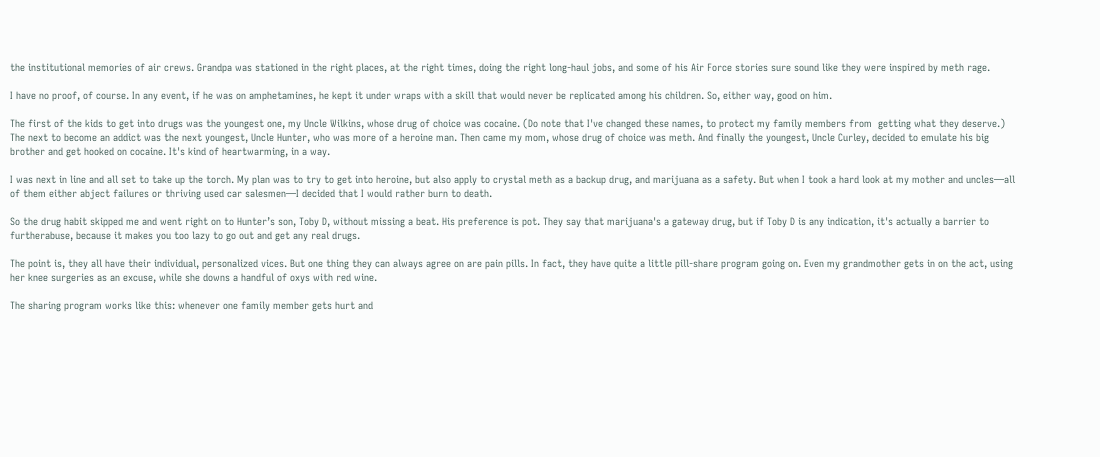the institutional memories of air crews. Grandpa was stationed in the right places, at the right times, doing the right long-haul jobs, and some of his Air Force stories sure sound like they were inspired by meth rage.

I have no proof, of course. In any event, if he was on amphetamines, he kept it under wraps with a skill that would never be replicated among his children. So, either way, good on him.

The first of the kids to get into drugs was the youngest one, my Uncle Wilkins, whose drug of choice was cocaine. (Do note that I've changed these names, to protect my family members from  getting what they deserve.) The next to become an addict was the next youngest, Uncle Hunter, who was more of a heroine man. Then came my mom, whose drug of choice was meth. And finally the youngest, Uncle Curley, decided to emulate his big brother and get hooked on cocaine. It's kind of heartwarming, in a way.

I was next in line and all set to take up the torch. My plan was to try to get into heroine, but also apply to crystal meth as a backup drug, and marijuana as a safety. But when I took a hard look at my mother and uncles—all of them either abject failures or thriving used car salesmen—I decided that I would rather burn to death.

So the drug habit skipped me and went right on to Hunter’s son, Toby D, without missing a beat. His preference is pot. They say that marijuana's a gateway drug, but if Toby D is any indication, it's actually a barrier to furtherabuse, because it makes you too lazy to go out and get any real drugs.

The point is, they all have their individual, personalized vices. But one thing they can always agree on are pain pills. In fact, they have quite a little pill-share program going on. Even my grandmother gets in on the act, using her knee surgeries as an excuse, while she downs a handful of oxys with red wine.

The sharing program works like this: whenever one family member gets hurt and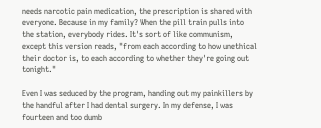needs narcotic pain medication, the prescription is shared with everyone. Because in my family? When the pill train pulls into the station, everybody rides. It's sort of like communism, except this version reads, "from each according to how unethical their doctor is, to each according to whether they're going out tonight."

Even I was seduced by the program, handing out my painkillers by the handful after I had dental surgery. In my defense, I was fourteen and too dumb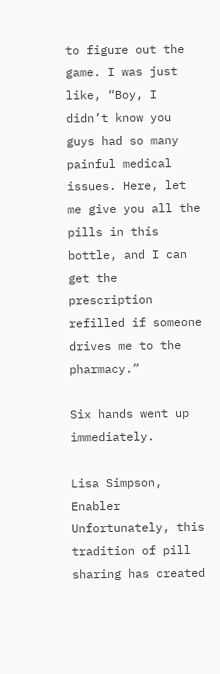to figure out the game. I was just like, “Boy, I didn’t know you guys had so many painful medical issues. Here, let me give you all the pills in this bottle, and I can get the prescription refilled if someone drives me to the pharmacy.”

Six hands went up immediately.

Lisa Simpson, Enabler
Unfortunately, this tradition of pill sharing has created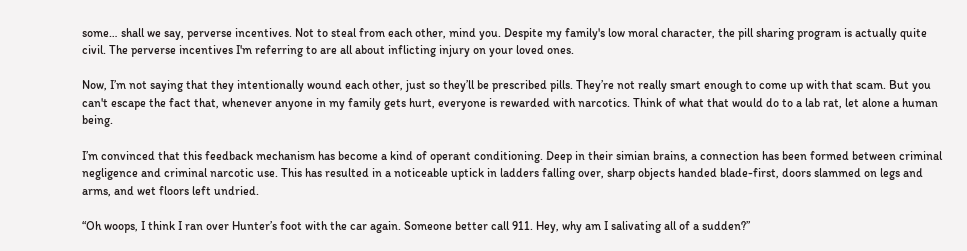some… shall we say, perverse incentives. Not to steal from each other, mind you. Despite my family's low moral character, the pill sharing program is actually quite civil. The perverse incentives I'm referring to are all about inflicting injury on your loved ones.

Now, I’m not saying that they intentionally wound each other, just so they’ll be prescribed pills. They’re not really smart enough to come up with that scam. But you can't escape the fact that, whenever anyone in my family gets hurt, everyone is rewarded with narcotics. Think of what that would do to a lab rat, let alone a human being.

I’m convinced that this feedback mechanism has become a kind of operant conditioning. Deep in their simian brains, a connection has been formed between criminal negligence and criminal narcotic use. This has resulted in a noticeable uptick in ladders falling over, sharp objects handed blade-first, doors slammed on legs and arms, and wet floors left undried.

“Oh woops, I think I ran over Hunter’s foot with the car again. Someone better call 911. Hey, why am I salivating all of a sudden?”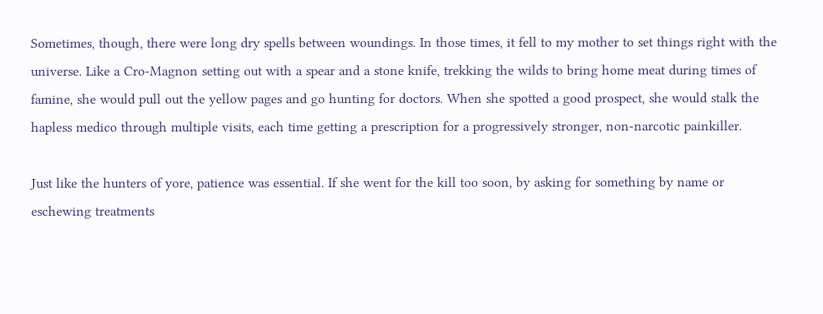Sometimes, though, there were long dry spells between woundings. In those times, it fell to my mother to set things right with the universe. Like a Cro-Magnon setting out with a spear and a stone knife, trekking the wilds to bring home meat during times of famine, she would pull out the yellow pages and go hunting for doctors. When she spotted a good prospect, she would stalk the hapless medico through multiple visits, each time getting a prescription for a progressively stronger, non-narcotic painkiller.

Just like the hunters of yore, patience was essential. If she went for the kill too soon, by asking for something by name or eschewing treatments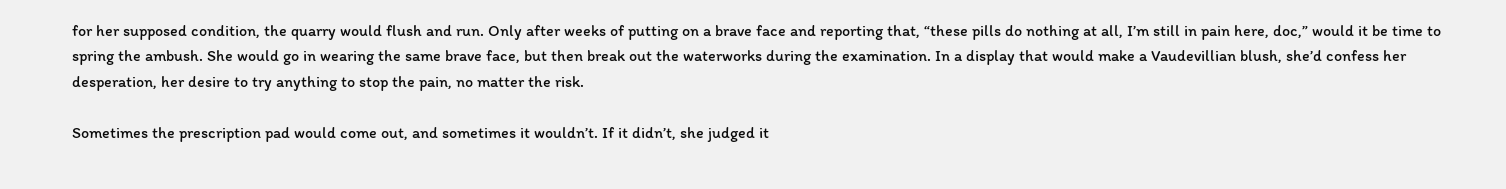for her supposed condition, the quarry would flush and run. Only after weeks of putting on a brave face and reporting that, “these pills do nothing at all, I’m still in pain here, doc,” would it be time to spring the ambush. She would go in wearing the same brave face, but then break out the waterworks during the examination. In a display that would make a Vaudevillian blush, she’d confess her desperation, her desire to try anything to stop the pain, no matter the risk.

Sometimes the prescription pad would come out, and sometimes it wouldn’t. If it didn’t, she judged it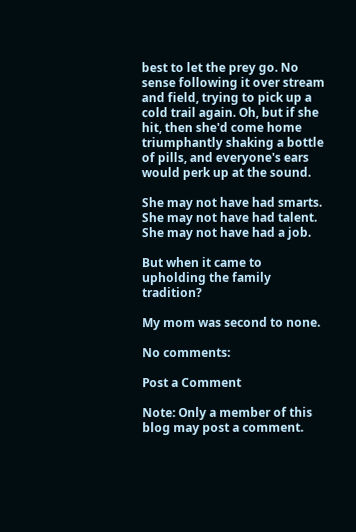best to let the prey go. No sense following it over stream and field, trying to pick up a cold trail again. Oh, but if she hit, then she'd come home triumphantly shaking a bottle of pills, and everyone's ears would perk up at the sound.

She may not have had smarts. She may not have had talent. She may not have had a job.

But when it came to upholding the family tradition?

My mom was second to none.

No comments:

Post a Comment

Note: Only a member of this blog may post a comment.